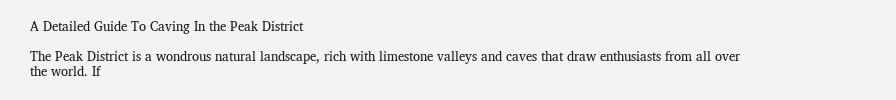A Detailed Guide To Caving In the Peak District

The Peak District is a wondrous natural landscape, rich with limestone valleys and caves that draw enthusiasts from all over the world. If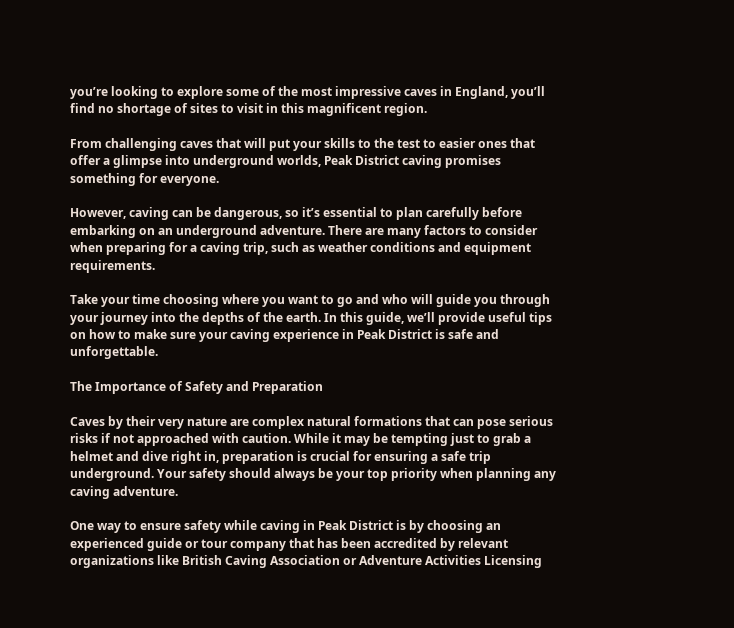you’re looking to explore some of the most impressive caves in England, you’ll find no shortage of sites to visit in this magnificent region.

From challenging caves that will put your skills to the test to easier ones that offer a glimpse into underground worlds, Peak District caving promises something for everyone.

However, caving can be dangerous, so it’s essential to plan carefully before embarking on an underground adventure. There are many factors to consider when preparing for a caving trip, such as weather conditions and equipment requirements.

Take your time choosing where you want to go and who will guide you through your journey into the depths of the earth. In this guide, we’ll provide useful tips on how to make sure your caving experience in Peak District is safe and unforgettable.

The Importance of Safety and Preparation

Caves by their very nature are complex natural formations that can pose serious risks if not approached with caution. While it may be tempting just to grab a helmet and dive right in, preparation is crucial for ensuring a safe trip underground. Your safety should always be your top priority when planning any caving adventure.

One way to ensure safety while caving in Peak District is by choosing an experienced guide or tour company that has been accredited by relevant organizations like British Caving Association or Adventure Activities Licensing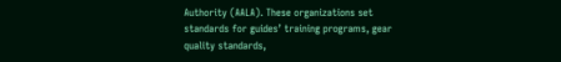Authority (AALA). These organizations set standards for guides’ training programs, gear quality standards,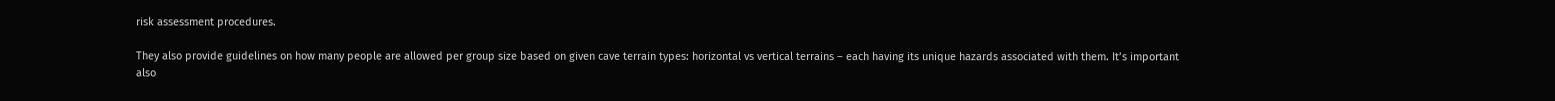risk assessment procedures.

They also provide guidelines on how many people are allowed per group size based on given cave terrain types: horizontal vs vertical terrains – each having its unique hazards associated with them. It’s important also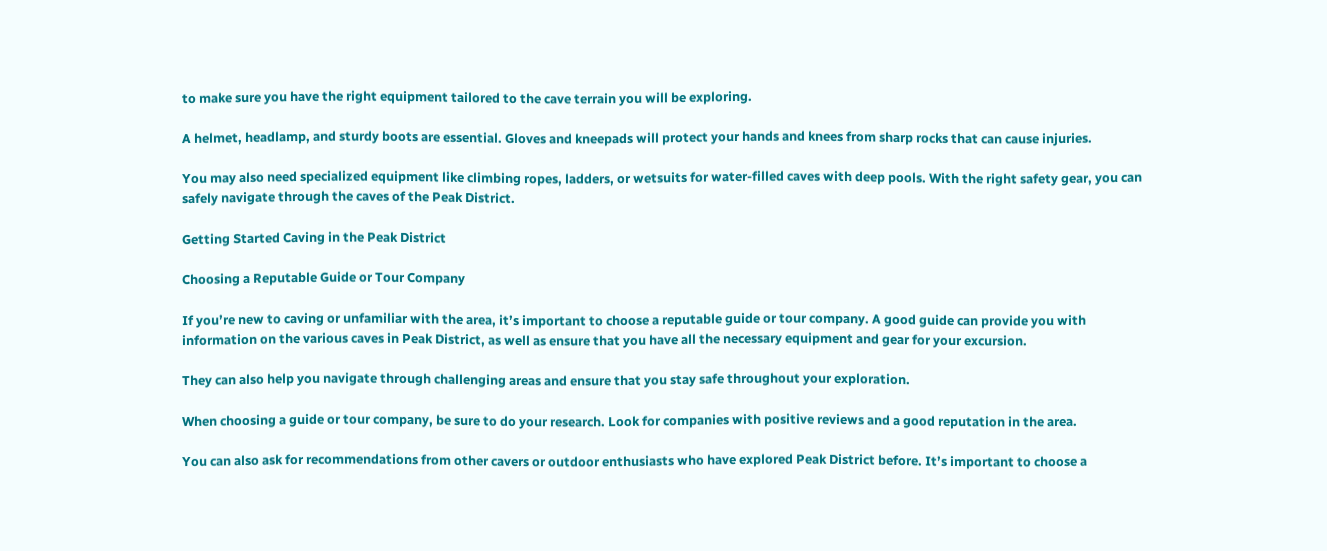to make sure you have the right equipment tailored to the cave terrain you will be exploring.

A helmet, headlamp, and sturdy boots are essential. Gloves and kneepads will protect your hands and knees from sharp rocks that can cause injuries.

You may also need specialized equipment like climbing ropes, ladders, or wetsuits for water-filled caves with deep pools. With the right safety gear, you can safely navigate through the caves of the Peak District.

Getting Started Caving in the Peak District

Choosing a Reputable Guide or Tour Company

If you’re new to caving or unfamiliar with the area, it’s important to choose a reputable guide or tour company. A good guide can provide you with information on the various caves in Peak District, as well as ensure that you have all the necessary equipment and gear for your excursion.

They can also help you navigate through challenging areas and ensure that you stay safe throughout your exploration.

When choosing a guide or tour company, be sure to do your research. Look for companies with positive reviews and a good reputation in the area.

You can also ask for recommendations from other cavers or outdoor enthusiasts who have explored Peak District before. It’s important to choose a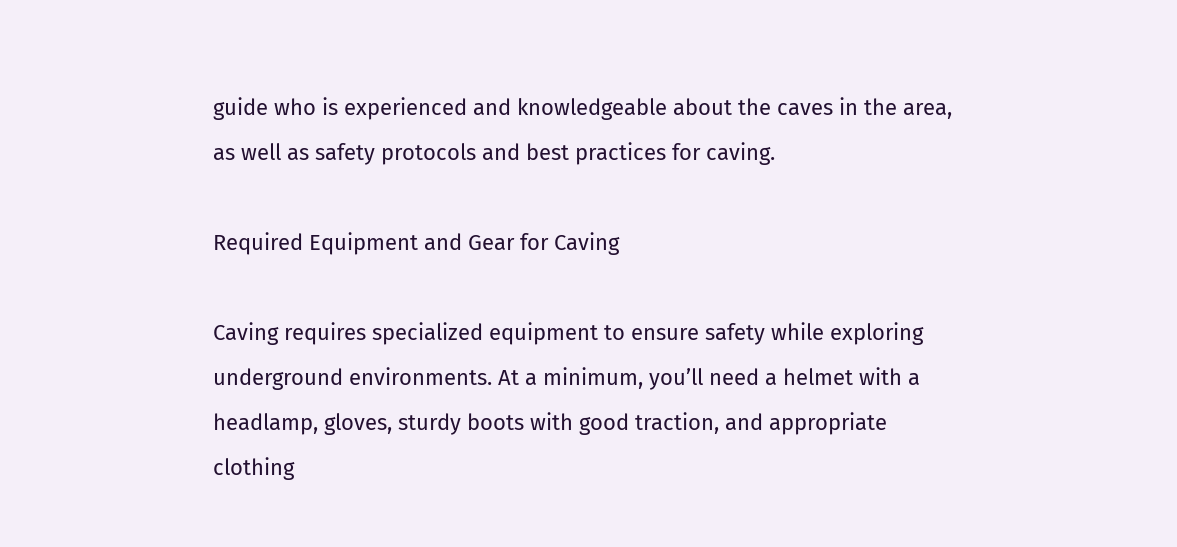guide who is experienced and knowledgeable about the caves in the area, as well as safety protocols and best practices for caving.

Required Equipment and Gear for Caving

Caving requires specialized equipment to ensure safety while exploring underground environments. At a minimum, you’ll need a helmet with a headlamp, gloves, sturdy boots with good traction, and appropriate clothing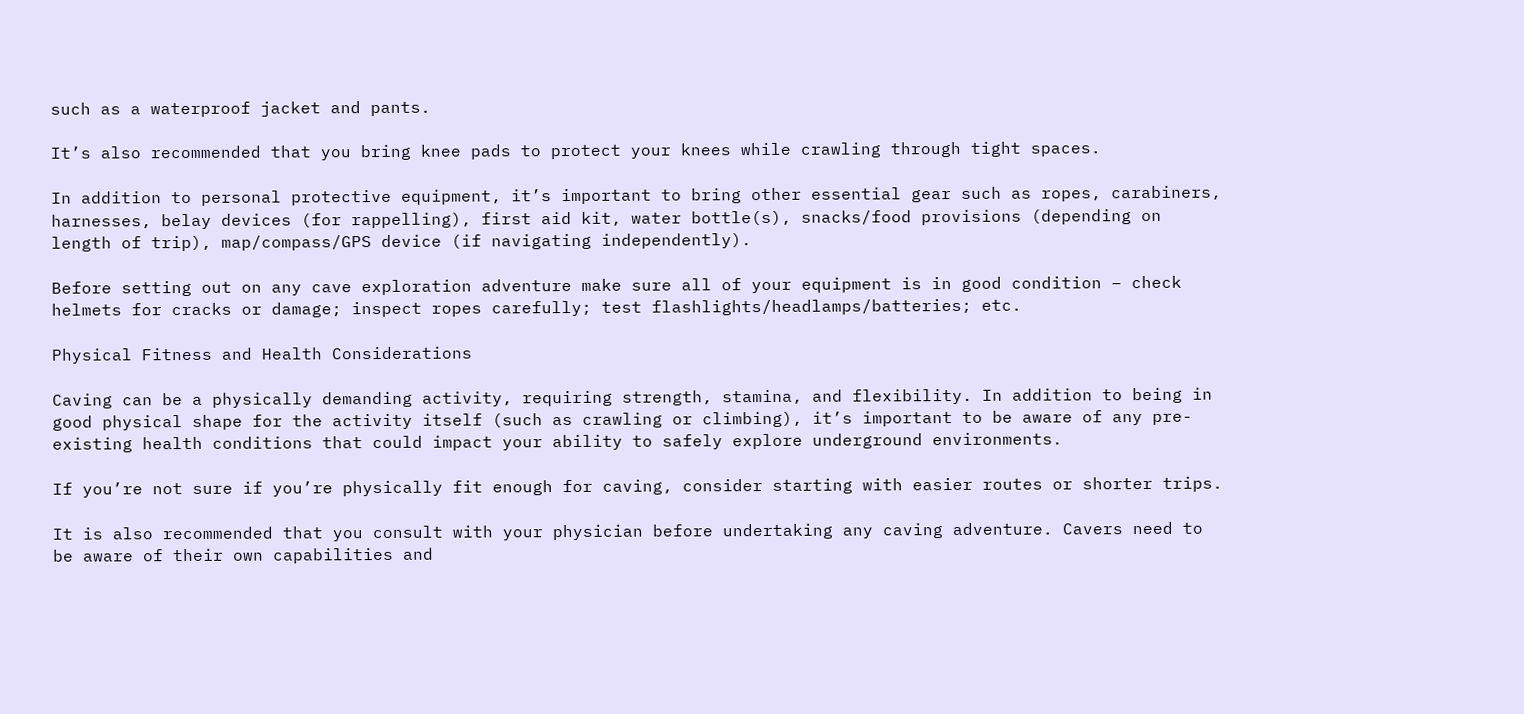such as a waterproof jacket and pants.

It’s also recommended that you bring knee pads to protect your knees while crawling through tight spaces.

In addition to personal protective equipment, it’s important to bring other essential gear such as ropes, carabiners, harnesses, belay devices (for rappelling), first aid kit, water bottle(s), snacks/food provisions (depending on length of trip), map/compass/GPS device (if navigating independently).

Before setting out on any cave exploration adventure make sure all of your equipment is in good condition – check helmets for cracks or damage; inspect ropes carefully; test flashlights/headlamps/batteries; etc.

Physical Fitness and Health Considerations

Caving can be a physically demanding activity, requiring strength, stamina, and flexibility. In addition to being in good physical shape for the activity itself (such as crawling or climbing), it’s important to be aware of any pre-existing health conditions that could impact your ability to safely explore underground environments.

If you’re not sure if you’re physically fit enough for caving, consider starting with easier routes or shorter trips.

It is also recommended that you consult with your physician before undertaking any caving adventure. Cavers need to be aware of their own capabilities and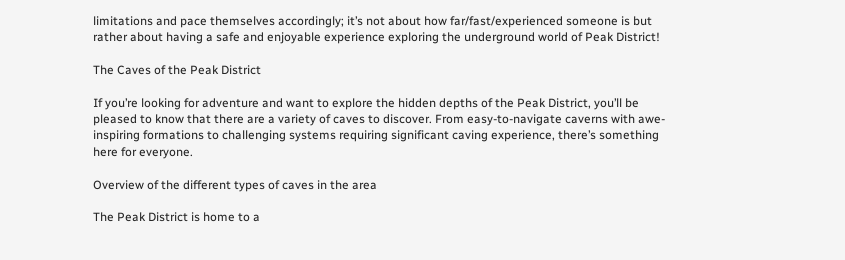limitations and pace themselves accordingly; it’s not about how far/fast/experienced someone is but rather about having a safe and enjoyable experience exploring the underground world of Peak District!

The Caves of the Peak District

If you’re looking for adventure and want to explore the hidden depths of the Peak District, you’ll be pleased to know that there are a variety of caves to discover. From easy-to-navigate caverns with awe-inspiring formations to challenging systems requiring significant caving experience, there’s something here for everyone.

Overview of the different types of caves in the area

The Peak District is home to a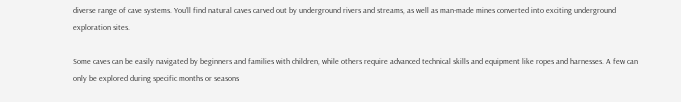diverse range of cave systems. You’ll find natural caves carved out by underground rivers and streams, as well as man-made mines converted into exciting underground exploration sites.

Some caves can be easily navigated by beginners and families with children, while others require advanced technical skills and equipment like ropes and harnesses. A few can only be explored during specific months or seasons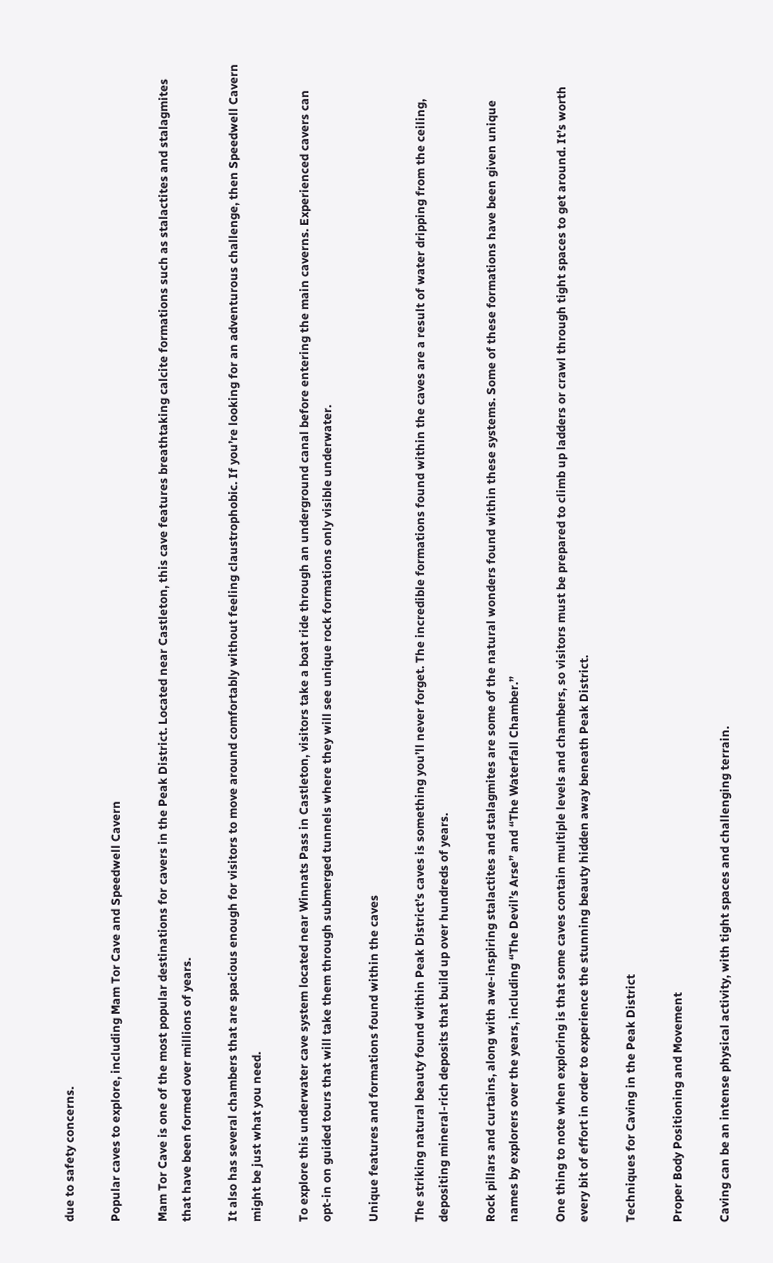due to safety concerns.

Popular caves to explore, including Mam Tor Cave and Speedwell Cavern

Mam Tor Cave is one of the most popular destinations for cavers in the Peak District. Located near Castleton, this cave features breathtaking calcite formations such as stalactites and stalagmites that have been formed over millions of years.

It also has several chambers that are spacious enough for visitors to move around comfortably without feeling claustrophobic. If you’re looking for an adventurous challenge, then Speedwell Cavern might be just what you need.

To explore this underwater cave system located near Winnats Pass in Castleton, visitors take a boat ride through an underground canal before entering the main caverns. Experienced cavers can opt-in on guided tours that will take them through submerged tunnels where they will see unique rock formations only visible underwater.

Unique features and formations found within the caves

The striking natural beauty found within Peak District’s caves is something you’ll never forget. The incredible formations found within the caves are a result of water dripping from the ceiling, depositing mineral-rich deposits that build up over hundreds of years.

Rock pillars and curtains, along with awe-inspiring stalactites and stalagmites are some of the natural wonders found within these systems. Some of these formations have been given unique names by explorers over the years, including “The Devil’s Arse” and “The Waterfall Chamber.”

One thing to note when exploring is that some caves contain multiple levels and chambers, so visitors must be prepared to climb up ladders or crawl through tight spaces to get around. It’s worth every bit of effort in order to experience the stunning beauty hidden away beneath Peak District.

Techniques for Caving in the Peak District

Proper Body Positioning and Movement

Caving can be an intense physical activity, with tight spaces and challenging terrain.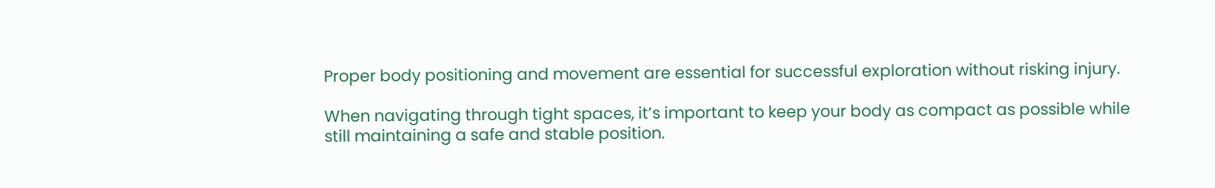Proper body positioning and movement are essential for successful exploration without risking injury.

When navigating through tight spaces, it’s important to keep your body as compact as possible while still maintaining a safe and stable position.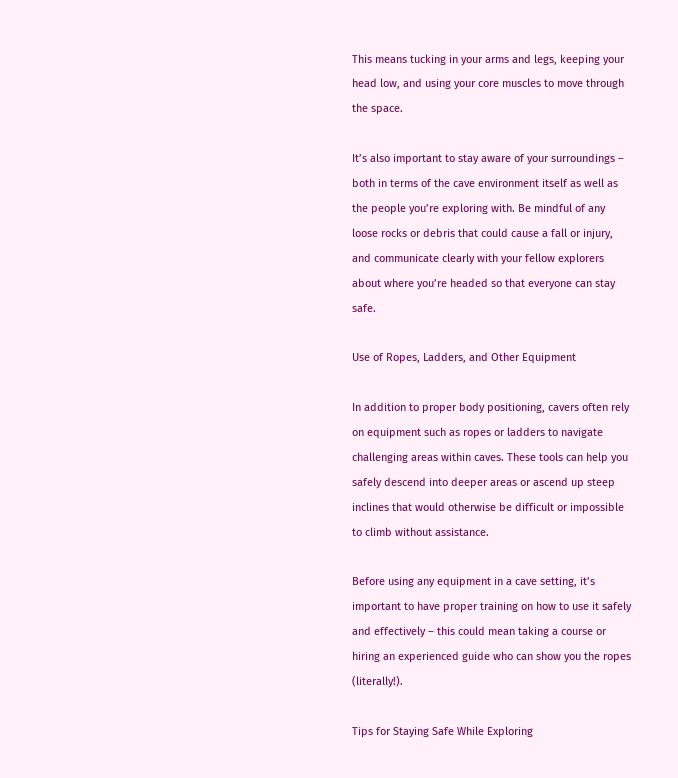This means tucking in your arms and legs, keeping your head low, and using your core muscles to move through the space.

It’s also important to stay aware of your surroundings – both in terms of the cave environment itself as well as the people you’re exploring with. Be mindful of any loose rocks or debris that could cause a fall or injury, and communicate clearly with your fellow explorers about where you’re headed so that everyone can stay safe.

Use of Ropes, Ladders, and Other Equipment

In addition to proper body positioning, cavers often rely on equipment such as ropes or ladders to navigate challenging areas within caves. These tools can help you safely descend into deeper areas or ascend up steep inclines that would otherwise be difficult or impossible to climb without assistance.

Before using any equipment in a cave setting, it’s important to have proper training on how to use it safely and effectively – this could mean taking a course or hiring an experienced guide who can show you the ropes (literally!).

Tips for Staying Safe While Exploring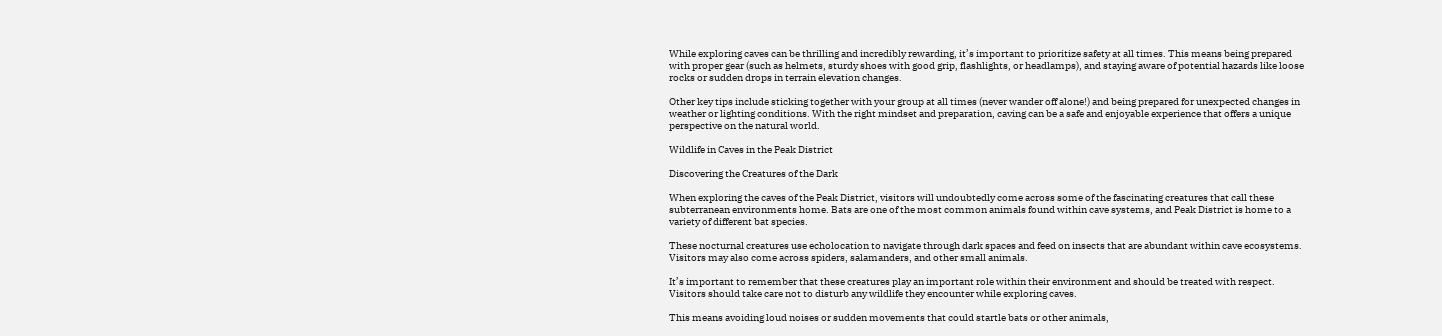While exploring caves can be thrilling and incredibly rewarding, it’s important to prioritize safety at all times. This means being prepared with proper gear (such as helmets, sturdy shoes with good grip, flashlights, or headlamps), and staying aware of potential hazards like loose rocks or sudden drops in terrain elevation changes.

Other key tips include sticking together with your group at all times (never wander off alone!) and being prepared for unexpected changes in weather or lighting conditions. With the right mindset and preparation, caving can be a safe and enjoyable experience that offers a unique perspective on the natural world.

Wildlife in Caves in the Peak District

Discovering the Creatures of the Dark

When exploring the caves of the Peak District, visitors will undoubtedly come across some of the fascinating creatures that call these subterranean environments home. Bats are one of the most common animals found within cave systems, and Peak District is home to a variety of different bat species.

These nocturnal creatures use echolocation to navigate through dark spaces and feed on insects that are abundant within cave ecosystems. Visitors may also come across spiders, salamanders, and other small animals.

It’s important to remember that these creatures play an important role within their environment and should be treated with respect. Visitors should take care not to disturb any wildlife they encounter while exploring caves.

This means avoiding loud noises or sudden movements that could startle bats or other animals,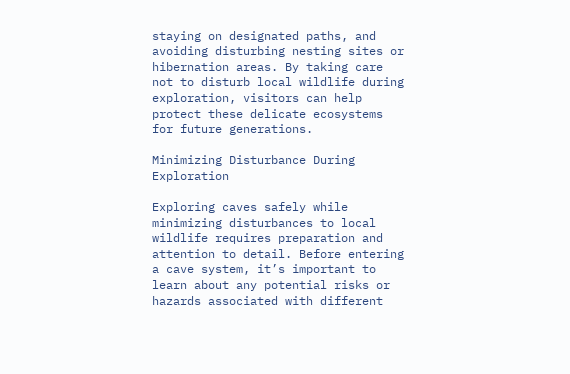staying on designated paths, and avoiding disturbing nesting sites or hibernation areas. By taking care not to disturb local wildlife during exploration, visitors can help protect these delicate ecosystems for future generations.

Minimizing Disturbance During Exploration

Exploring caves safely while minimizing disturbances to local wildlife requires preparation and attention to detail. Before entering a cave system, it’s important to learn about any potential risks or hazards associated with different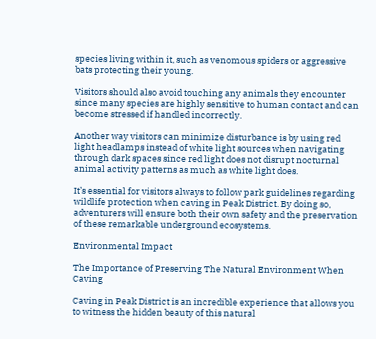species living within it, such as venomous spiders or aggressive bats protecting their young.

Visitors should also avoid touching any animals they encounter since many species are highly sensitive to human contact and can become stressed if handled incorrectly.

Another way visitors can minimize disturbance is by using red light headlamps instead of white light sources when navigating through dark spaces since red light does not disrupt nocturnal animal activity patterns as much as white light does.

It’s essential for visitors always to follow park guidelines regarding wildlife protection when caving in Peak District. By doing so, adventurers will ensure both their own safety and the preservation of these remarkable underground ecosystems.

Environmental Impact

The Importance of Preserving The Natural Environment When Caving

Caving in Peak District is an incredible experience that allows you to witness the hidden beauty of this natural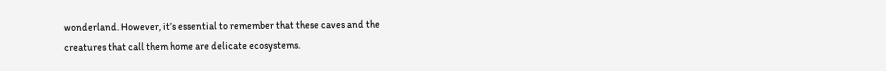wonderland. However, it’s essential to remember that these caves and the creatures that call them home are delicate ecosystems.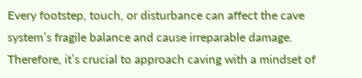Every footstep, touch, or disturbance can affect the cave system’s fragile balance and cause irreparable damage. Therefore, it’s crucial to approach caving with a mindset of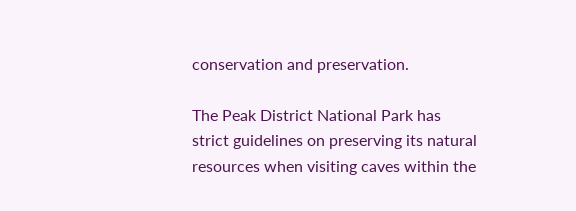conservation and preservation.

The Peak District National Park has strict guidelines on preserving its natural resources when visiting caves within the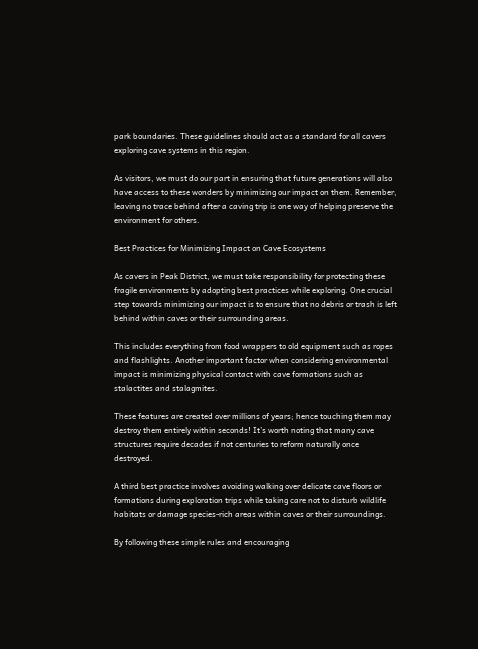park boundaries. These guidelines should act as a standard for all cavers exploring cave systems in this region.

As visitors, we must do our part in ensuring that future generations will also have access to these wonders by minimizing our impact on them. Remember, leaving no trace behind after a caving trip is one way of helping preserve the environment for others.

Best Practices for Minimizing Impact on Cave Ecosystems

As cavers in Peak District, we must take responsibility for protecting these fragile environments by adopting best practices while exploring. One crucial step towards minimizing our impact is to ensure that no debris or trash is left behind within caves or their surrounding areas.

This includes everything from food wrappers to old equipment such as ropes and flashlights. Another important factor when considering environmental impact is minimizing physical contact with cave formations such as stalactites and stalagmites.

These features are created over millions of years; hence touching them may destroy them entirely within seconds! It’s worth noting that many cave structures require decades if not centuries to reform naturally once destroyed.

A third best practice involves avoiding walking over delicate cave floors or formations during exploration trips while taking care not to disturb wildlife habitats or damage species-rich areas within caves or their surroundings.

By following these simple rules and encouraging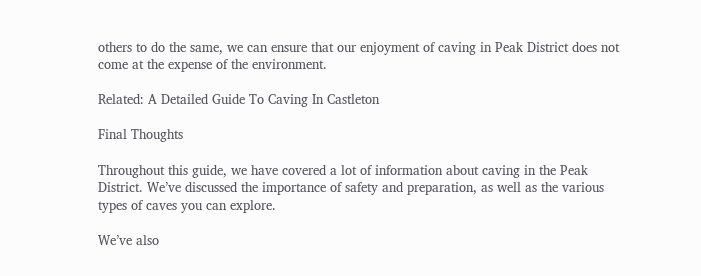others to do the same, we can ensure that our enjoyment of caving in Peak District does not come at the expense of the environment.

Related: A Detailed Guide To Caving In Castleton

Final Thoughts

Throughout this guide, we have covered a lot of information about caving in the Peak District. We’ve discussed the importance of safety and preparation, as well as the various types of caves you can explore.

We’ve also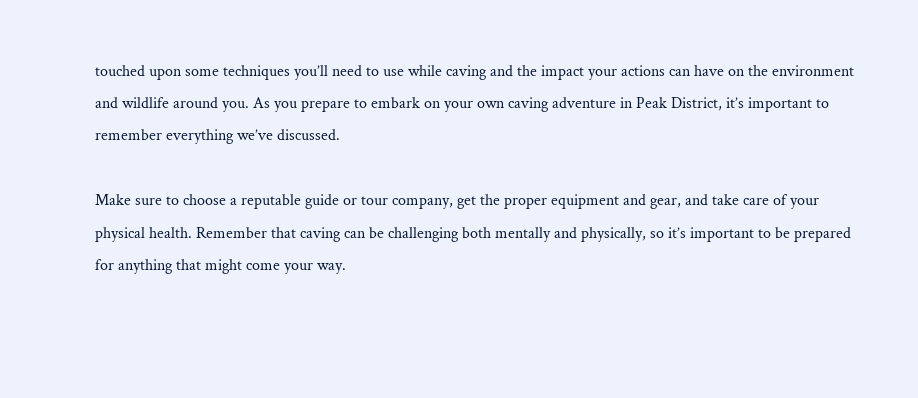touched upon some techniques you’ll need to use while caving and the impact your actions can have on the environment and wildlife around you. As you prepare to embark on your own caving adventure in Peak District, it’s important to remember everything we’ve discussed.

Make sure to choose a reputable guide or tour company, get the proper equipment and gear, and take care of your physical health. Remember that caving can be challenging both mentally and physically, so it’s important to be prepared for anything that might come your way.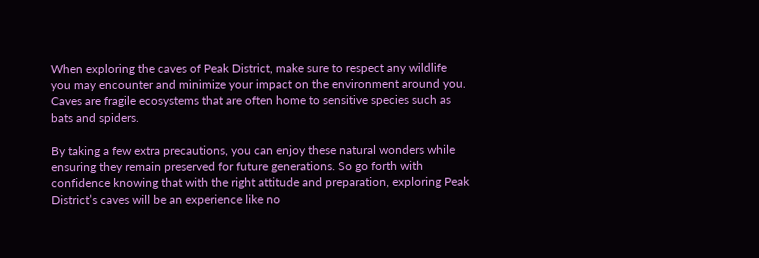When exploring the caves of Peak District, make sure to respect any wildlife you may encounter and minimize your impact on the environment around you. Caves are fragile ecosystems that are often home to sensitive species such as bats and spiders.

By taking a few extra precautions, you can enjoy these natural wonders while ensuring they remain preserved for future generations. So go forth with confidence knowing that with the right attitude and preparation, exploring Peak District’s caves will be an experience like no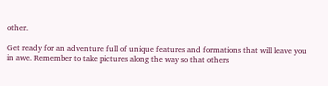other.

Get ready for an adventure full of unique features and formations that will leave you in awe. Remember to take pictures along the way so that others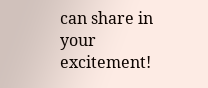can share in your excitement!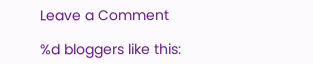Leave a Comment

%d bloggers like this: